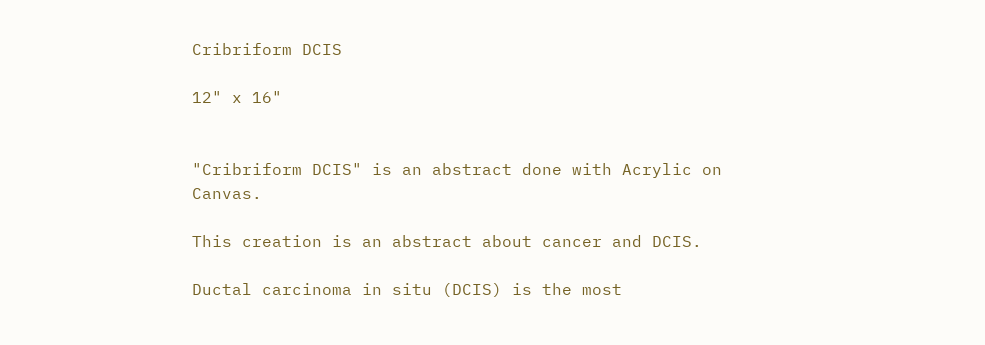Cribriform DCIS

12" x 16"


"Cribriform DCIS" is an abstract done with Acrylic on Canvas.

This creation is an abstract about cancer and DCIS.

Ductal carcinoma in situ (DCIS) is the most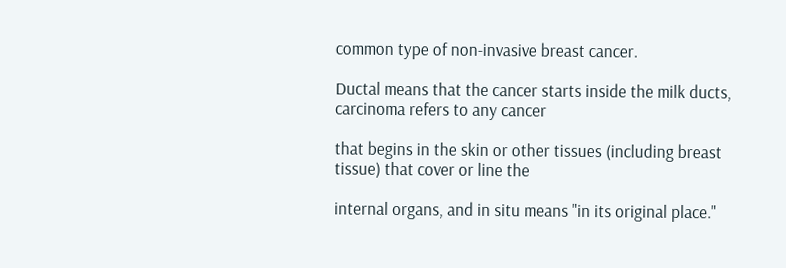common type of non-invasive breast cancer.

Ductal means that the cancer starts inside the milk ducts, carcinoma refers to any cancer

that begins in the skin or other tissues (including breast tissue) that cover or line the

internal organs, and in situ means "in its original place."